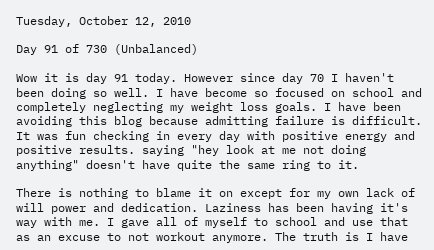Tuesday, October 12, 2010

Day 91 of 730 (Unbalanced)

Wow it is day 91 today. However since day 70 I haven't been doing so well. I have become so focused on school and completely neglecting my weight loss goals. I have been avoiding this blog because admitting failure is difficult. It was fun checking in every day with positive energy and positive results. saying "hey look at me not doing anything" doesn't have quite the same ring to it.

There is nothing to blame it on except for my own lack of will power and dedication. Laziness has been having it's way with me. I gave all of myself to school and use that as an excuse to not workout anymore. The truth is I have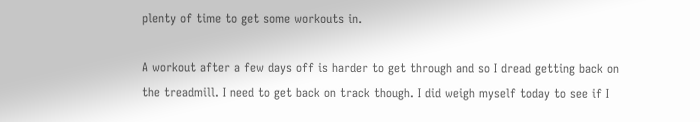plenty of time to get some workouts in.

A workout after a few days off is harder to get through and so I dread getting back on the treadmill. I need to get back on track though. I did weigh myself today to see if I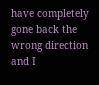have completely gone back the wrong direction and I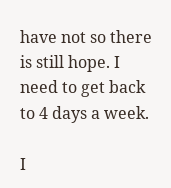have not so there is still hope. I need to get back to 4 days a week.

I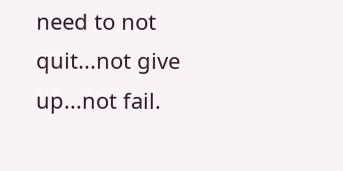need to not quit...not give up...not fail.